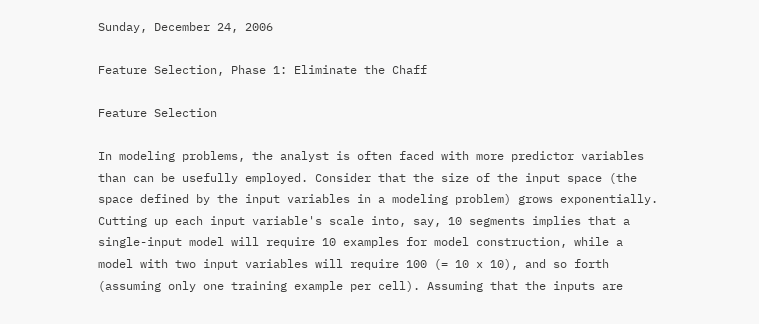Sunday, December 24, 2006

Feature Selection, Phase 1: Eliminate the Chaff

Feature Selection

In modeling problems, the analyst is often faced with more predictor variables than can be usefully employed. Consider that the size of the input space (the space defined by the input variables in a modeling problem) grows exponentially. Cutting up each input variable's scale into, say, 10 segments implies that a single-input model will require 10 examples for model construction, while a model with two input variables will require 100 (= 10 x 10), and so forth (assuming only one training example per cell). Assuming that the inputs are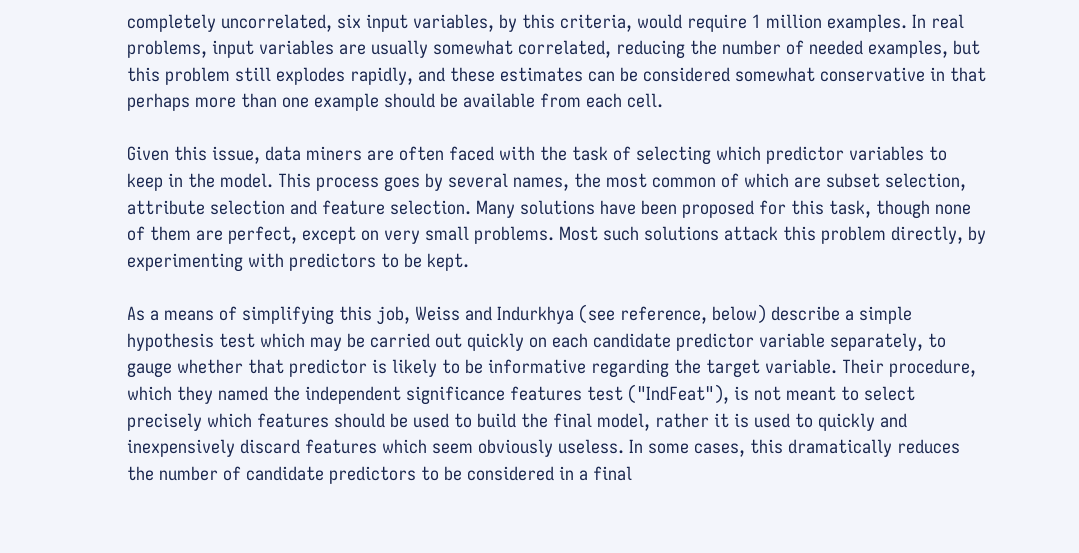completely uncorrelated, six input variables, by this criteria, would require 1 million examples. In real problems, input variables are usually somewhat correlated, reducing the number of needed examples, but this problem still explodes rapidly, and these estimates can be considered somewhat conservative in that perhaps more than one example should be available from each cell.

Given this issue, data miners are often faced with the task of selecting which predictor variables to keep in the model. This process goes by several names, the most common of which are subset selection, attribute selection and feature selection. Many solutions have been proposed for this task, though none of them are perfect, except on very small problems. Most such solutions attack this problem directly, by experimenting with predictors to be kept.

As a means of simplifying this job, Weiss and Indurkhya (see reference, below) describe a simple hypothesis test which may be carried out quickly on each candidate predictor variable separately, to gauge whether that predictor is likely to be informative regarding the target variable. Their procedure, which they named the independent significance features test ("IndFeat"), is not meant to select precisely which features should be used to build the final model, rather it is used to quickly and inexpensively discard features which seem obviously useless. In some cases, this dramatically reduces the number of candidate predictors to be considered in a final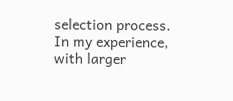selection process. In my experience, with larger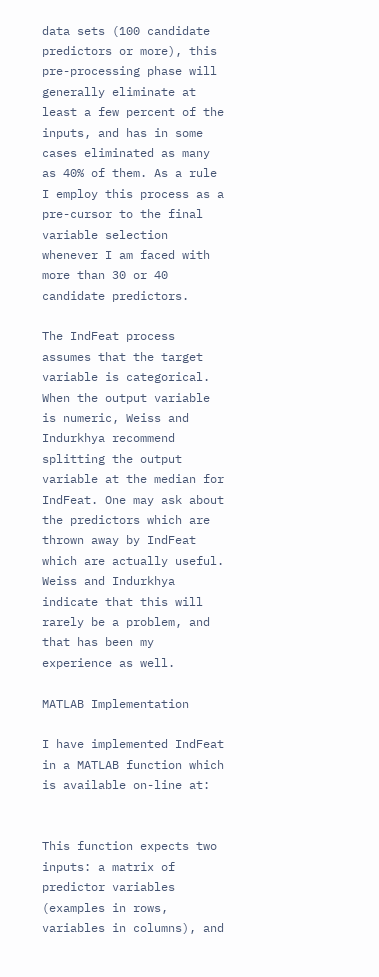data sets (100 candidate predictors or more), this pre-processing phase will generally eliminate at least a few percent of the inputs, and has in some cases eliminated as many as 40% of them. As a rule I employ this process as a pre-cursor to the final variable selection whenever I am faced with more than 30 or 40 candidate predictors.

The IndFeat process assumes that the target variable is categorical. When the output variable is numeric, Weiss and Indurkhya recommend splitting the output variable at the median for IndFeat. One may ask about the predictors which are thrown away by IndFeat which are actually useful. Weiss and Indurkhya indicate that this will rarely be a problem, and that has been my experience as well.

MATLAB Implementation

I have implemented IndFeat in a MATLAB function which is available on-line at:


This function expects two inputs: a matrix of predictor variables (examples in rows, variables in columns), and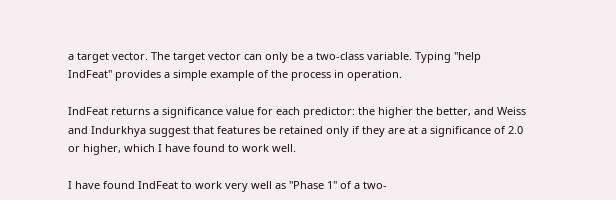a target vector. The target vector can only be a two-class variable. Typing "help IndFeat" provides a simple example of the process in operation.

IndFeat returns a significance value for each predictor: the higher the better, and Weiss and Indurkhya suggest that features be retained only if they are at a significance of 2.0 or higher, which I have found to work well.

I have found IndFeat to work very well as "Phase 1" of a two-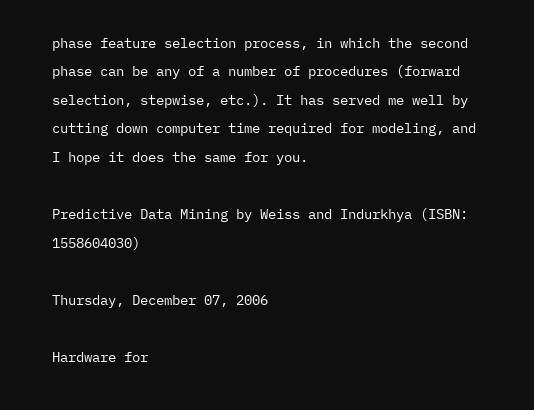phase feature selection process, in which the second phase can be any of a number of procedures (forward selection, stepwise, etc.). It has served me well by cutting down computer time required for modeling, and I hope it does the same for you.

Predictive Data Mining by Weiss and Indurkhya (ISBN: 1558604030)

Thursday, December 07, 2006

Hardware for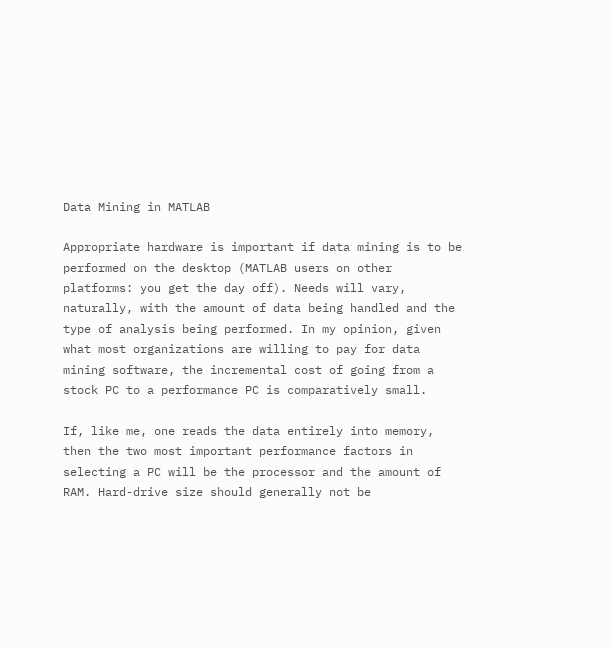Data Mining in MATLAB

Appropriate hardware is important if data mining is to be performed on the desktop (MATLAB users on other platforms: you get the day off). Needs will vary, naturally, with the amount of data being handled and the type of analysis being performed. In my opinion, given what most organizations are willing to pay for data mining software, the incremental cost of going from a stock PC to a performance PC is comparatively small.

If, like me, one reads the data entirely into memory, then the two most important performance factors in selecting a PC will be the processor and the amount of RAM. Hard-drive size should generally not be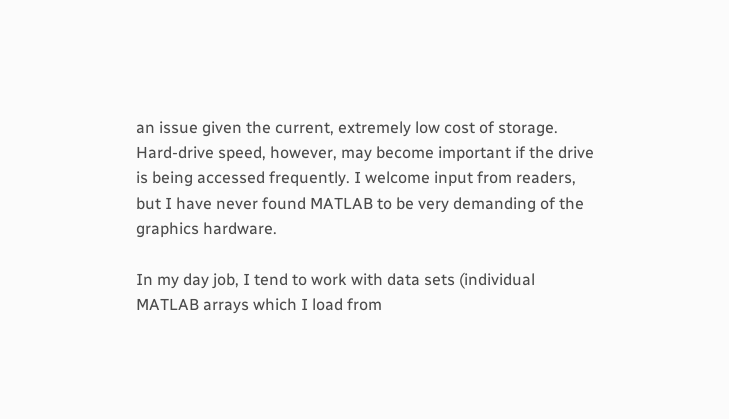an issue given the current, extremely low cost of storage. Hard-drive speed, however, may become important if the drive is being accessed frequently. I welcome input from readers, but I have never found MATLAB to be very demanding of the graphics hardware.

In my day job, I tend to work with data sets (individual MATLAB arrays which I load from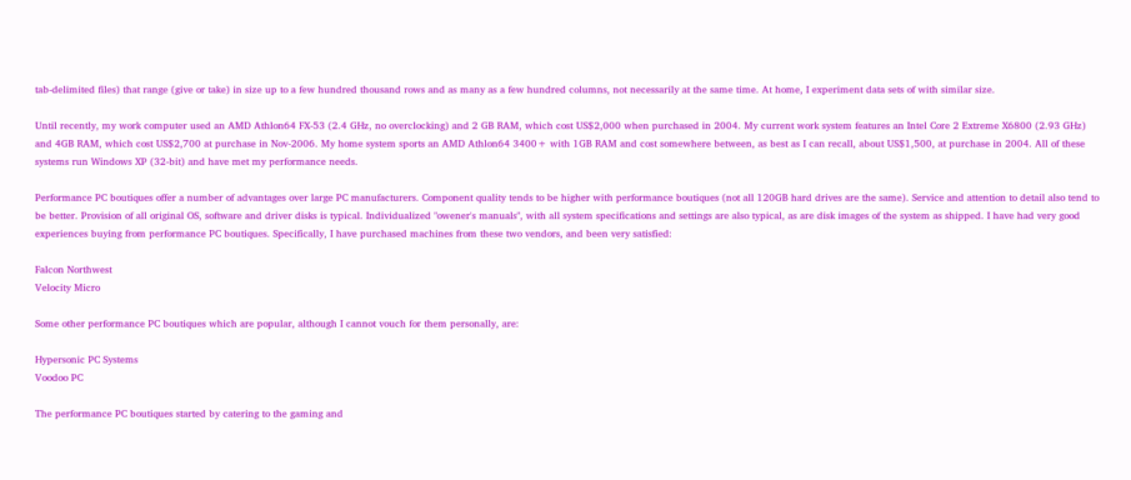tab-delimited files) that range (give or take) in size up to a few hundred thousand rows and as many as a few hundred columns, not necessarily at the same time. At home, I experiment data sets of with similar size.

Until recently, my work computer used an AMD Athlon64 FX-53 (2.4 GHz, no overclocking) and 2 GB RAM, which cost US$2,000 when purchased in 2004. My current work system features an Intel Core 2 Extreme X6800 (2.93 GHz) and 4GB RAM, which cost US$2,700 at purchase in Nov-2006. My home system sports an AMD Athlon64 3400+ with 1GB RAM and cost somewhere between, as best as I can recall, about US$1,500, at purchase in 2004. All of these systems run Windows XP (32-bit) and have met my performance needs.

Performance PC boutiques offer a number of advantages over large PC manufacturers. Component quality tends to be higher with performance boutiques (not all 120GB hard drives are the same). Service and attention to detail also tend to be better. Provision of all original OS, software and driver disks is typical. Individualized "owener's manuals", with all system specifications and settings are also typical, as are disk images of the system as shipped. I have had very good experiences buying from performance PC boutiques. Specifically, I have purchased machines from these two vendors, and been very satisfied:

Falcon Northwest
Velocity Micro

Some other performance PC boutiques which are popular, although I cannot vouch for them personally, are:

Hypersonic PC Systems
Voodoo PC

The performance PC boutiques started by catering to the gaming and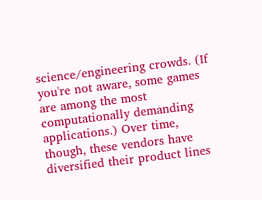science/engineering crowds. (If you're not aware, some games are among the most computationally demanding applications.) Over time, though, these vendors have diversified their product lines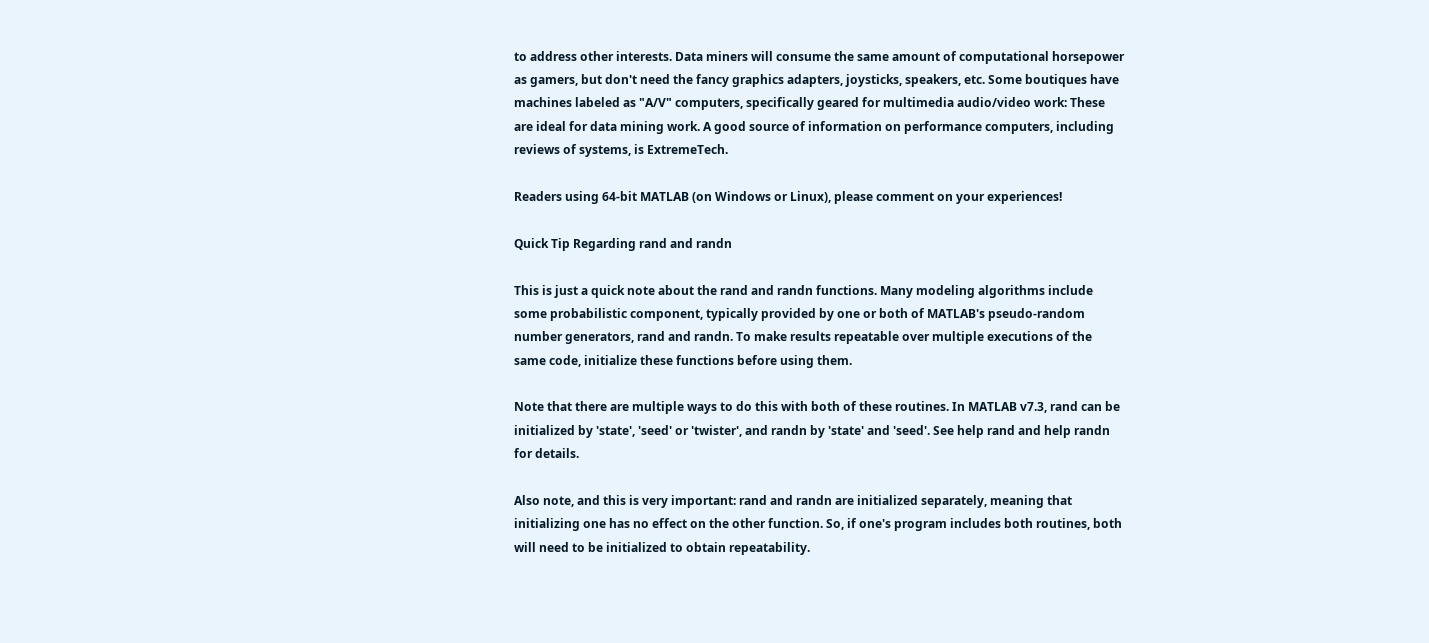to address other interests. Data miners will consume the same amount of computational horsepower as gamers, but don't need the fancy graphics adapters, joysticks, speakers, etc. Some boutiques have machines labeled as "A/V" computers, specifically geared for multimedia audio/video work: These are ideal for data mining work. A good source of information on performance computers, including reviews of systems, is ExtremeTech.

Readers using 64-bit MATLAB (on Windows or Linux), please comment on your experiences!

Quick Tip Regarding rand and randn

This is just a quick note about the rand and randn functions. Many modeling algorithms include some probabilistic component, typically provided by one or both of MATLAB's pseudo-random number generators, rand and randn. To make results repeatable over multiple executions of the same code, initialize these functions before using them.

Note that there are multiple ways to do this with both of these routines. In MATLAB v7.3, rand can be initialized by 'state', 'seed' or 'twister', and randn by 'state' and 'seed'. See help rand and help randn for details.

Also note, and this is very important: rand and randn are initialized separately, meaning that initializing one has no effect on the other function. So, if one's program includes both routines, both will need to be initialized to obtain repeatability.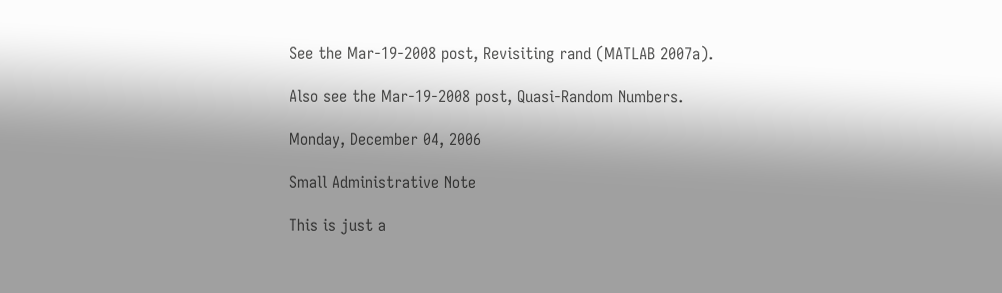See the Mar-19-2008 post, Revisiting rand (MATLAB 2007a).

Also see the Mar-19-2008 post, Quasi-Random Numbers.

Monday, December 04, 2006

Small Administrative Note

This is just a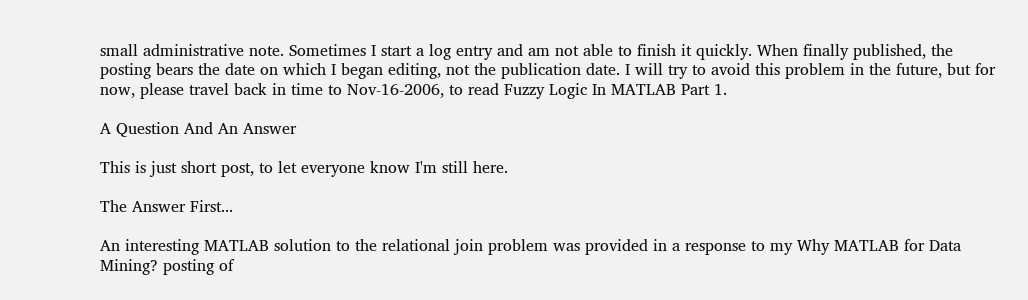small administrative note. Sometimes I start a log entry and am not able to finish it quickly. When finally published, the posting bears the date on which I began editing, not the publication date. I will try to avoid this problem in the future, but for now, please travel back in time to Nov-16-2006, to read Fuzzy Logic In MATLAB Part 1.

A Question And An Answer

This is just short post, to let everyone know I'm still here.

The Answer First...

An interesting MATLAB solution to the relational join problem was provided in a response to my Why MATLAB for Data Mining? posting of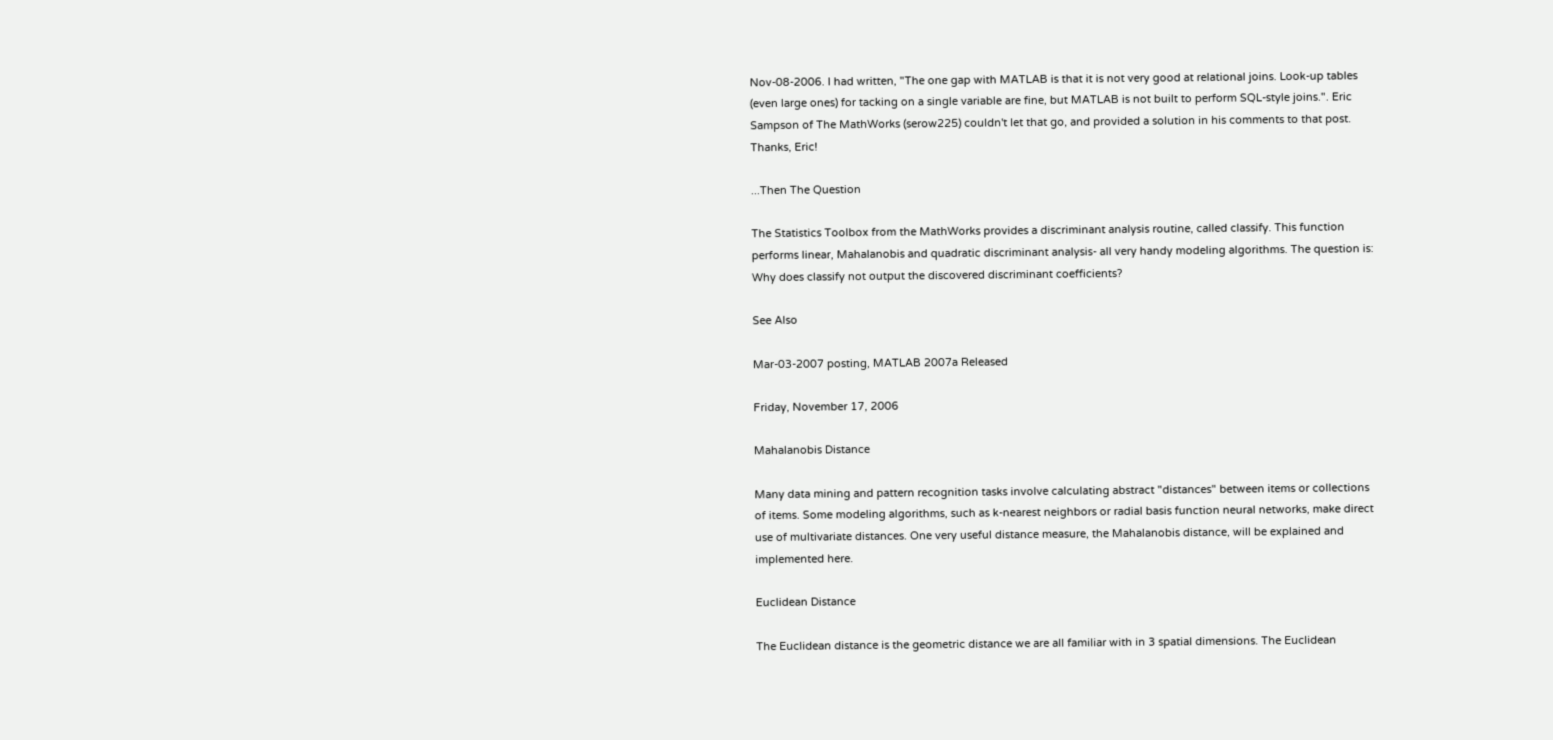Nov-08-2006. I had written, "The one gap with MATLAB is that it is not very good at relational joins. Look-up tables (even large ones) for tacking on a single variable are fine, but MATLAB is not built to perform SQL-style joins.". Eric Sampson of The MathWorks (serow225) couldn't let that go, and provided a solution in his comments to that post. Thanks, Eric!

...Then The Question

The Statistics Toolbox from the MathWorks provides a discriminant analysis routine, called classify. This function performs linear, Mahalanobis and quadratic discriminant analysis- all very handy modeling algorithms. The question is: Why does classify not output the discovered discriminant coefficients?

See Also

Mar-03-2007 posting, MATLAB 2007a Released

Friday, November 17, 2006

Mahalanobis Distance

Many data mining and pattern recognition tasks involve calculating abstract "distances" between items or collections of items. Some modeling algorithms, such as k-nearest neighbors or radial basis function neural networks, make direct use of multivariate distances. One very useful distance measure, the Mahalanobis distance, will be explained and implemented here.

Euclidean Distance

The Euclidean distance is the geometric distance we are all familiar with in 3 spatial dimensions. The Euclidean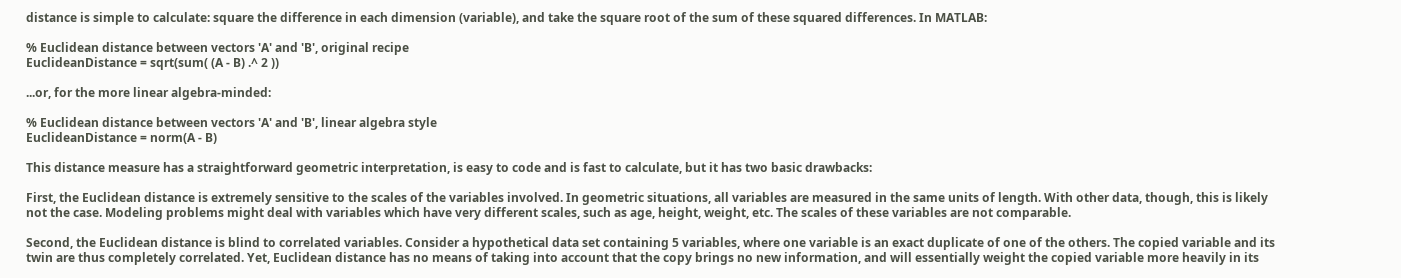distance is simple to calculate: square the difference in each dimension (variable), and take the square root of the sum of these squared differences. In MATLAB:

% Euclidean distance between vectors 'A' and 'B', original recipe
EuclideanDistance = sqrt(sum( (A - B) .^ 2 ))

...or, for the more linear algebra-minded:

% Euclidean distance between vectors 'A' and 'B', linear algebra style
EuclideanDistance = norm(A - B)

This distance measure has a straightforward geometric interpretation, is easy to code and is fast to calculate, but it has two basic drawbacks:

First, the Euclidean distance is extremely sensitive to the scales of the variables involved. In geometric situations, all variables are measured in the same units of length. With other data, though, this is likely not the case. Modeling problems might deal with variables which have very different scales, such as age, height, weight, etc. The scales of these variables are not comparable.

Second, the Euclidean distance is blind to correlated variables. Consider a hypothetical data set containing 5 variables, where one variable is an exact duplicate of one of the others. The copied variable and its twin are thus completely correlated. Yet, Euclidean distance has no means of taking into account that the copy brings no new information, and will essentially weight the copied variable more heavily in its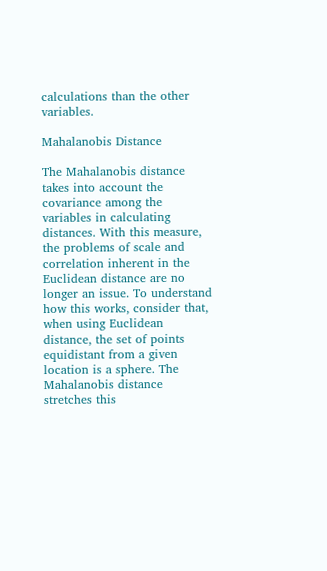calculations than the other variables.

Mahalanobis Distance

The Mahalanobis distance takes into account the covariance among the variables in calculating distances. With this measure, the problems of scale and correlation inherent in the Euclidean distance are no longer an issue. To understand how this works, consider that, when using Euclidean distance, the set of points equidistant from a given location is a sphere. The Mahalanobis distance stretches this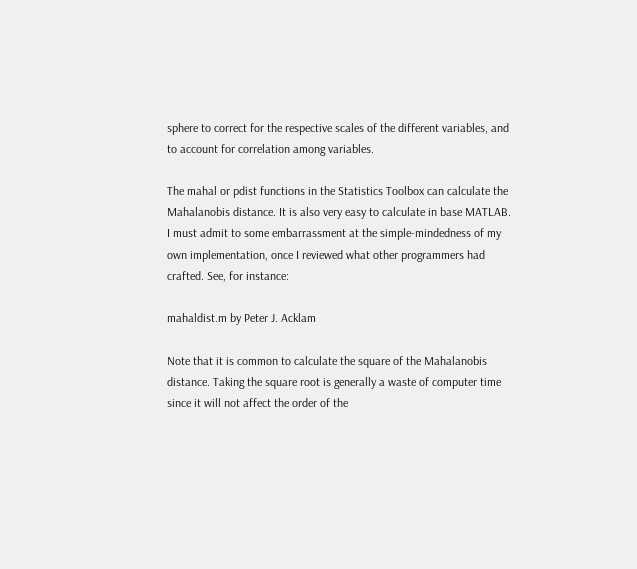sphere to correct for the respective scales of the different variables, and to account for correlation among variables.

The mahal or pdist functions in the Statistics Toolbox can calculate the Mahalanobis distance. It is also very easy to calculate in base MATLAB. I must admit to some embarrassment at the simple-mindedness of my own implementation, once I reviewed what other programmers had crafted. See, for instance:

mahaldist.m by Peter J. Acklam

Note that it is common to calculate the square of the Mahalanobis distance. Taking the square root is generally a waste of computer time since it will not affect the order of the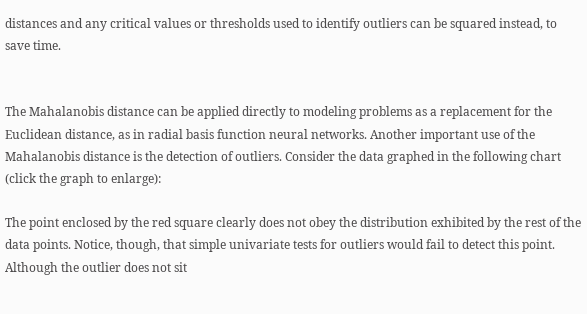distances and any critical values or thresholds used to identify outliers can be squared instead, to save time.


The Mahalanobis distance can be applied directly to modeling problems as a replacement for the Euclidean distance, as in radial basis function neural networks. Another important use of the Mahalanobis distance is the detection of outliers. Consider the data graphed in the following chart (click the graph to enlarge):

The point enclosed by the red square clearly does not obey the distribution exhibited by the rest of the data points. Notice, though, that simple univariate tests for outliers would fail to detect this point. Although the outlier does not sit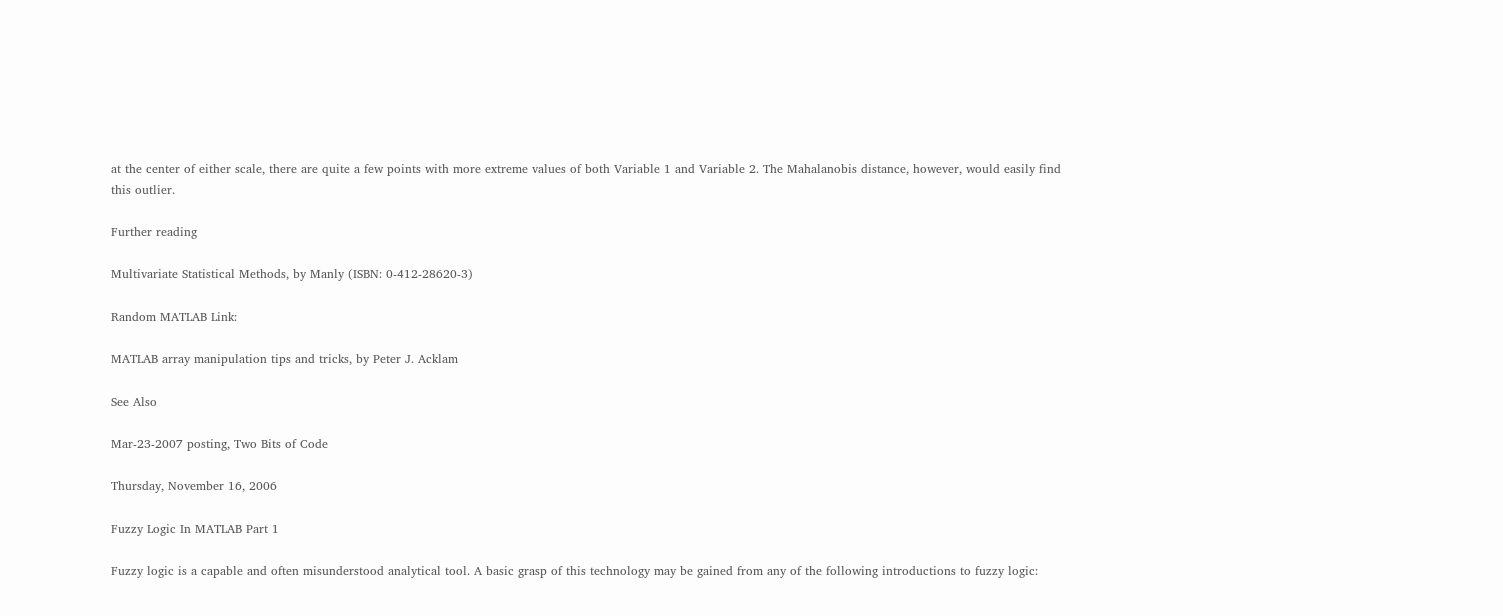at the center of either scale, there are quite a few points with more extreme values of both Variable 1 and Variable 2. The Mahalanobis distance, however, would easily find this outlier.

Further reading

Multivariate Statistical Methods, by Manly (ISBN: 0-412-28620-3)

Random MATLAB Link:

MATLAB array manipulation tips and tricks, by Peter J. Acklam

See Also

Mar-23-2007 posting, Two Bits of Code

Thursday, November 16, 2006

Fuzzy Logic In MATLAB Part 1

Fuzzy logic is a capable and often misunderstood analytical tool. A basic grasp of this technology may be gained from any of the following introductions to fuzzy logic: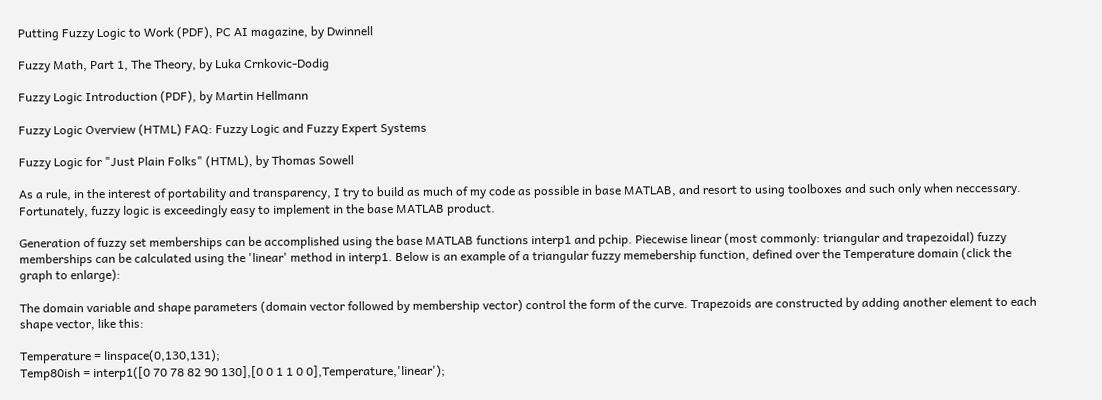Putting Fuzzy Logic to Work (PDF), PC AI magazine, by Dwinnell

Fuzzy Math, Part 1, The Theory, by Luka Crnkovic-Dodig

Fuzzy Logic Introduction (PDF), by Martin Hellmann

Fuzzy Logic Overview (HTML) FAQ: Fuzzy Logic and Fuzzy Expert Systems

Fuzzy Logic for "Just Plain Folks" (HTML), by Thomas Sowell

As a rule, in the interest of portability and transparency, I try to build as much of my code as possible in base MATLAB, and resort to using toolboxes and such only when neccessary. Fortunately, fuzzy logic is exceedingly easy to implement in the base MATLAB product.

Generation of fuzzy set memberships can be accomplished using the base MATLAB functions interp1 and pchip. Piecewise linear (most commonly: triangular and trapezoidal) fuzzy memberships can be calculated using the 'linear' method in interp1. Below is an example of a triangular fuzzy memebership function, defined over the Temperature domain (click the graph to enlarge):

The domain variable and shape parameters (domain vector followed by membership vector) control the form of the curve. Trapezoids are constructed by adding another element to each shape vector, like this:

Temperature = linspace(0,130,131);
Temp80ish = interp1([0 70 78 82 90 130],[0 0 1 1 0 0],Temperature,'linear');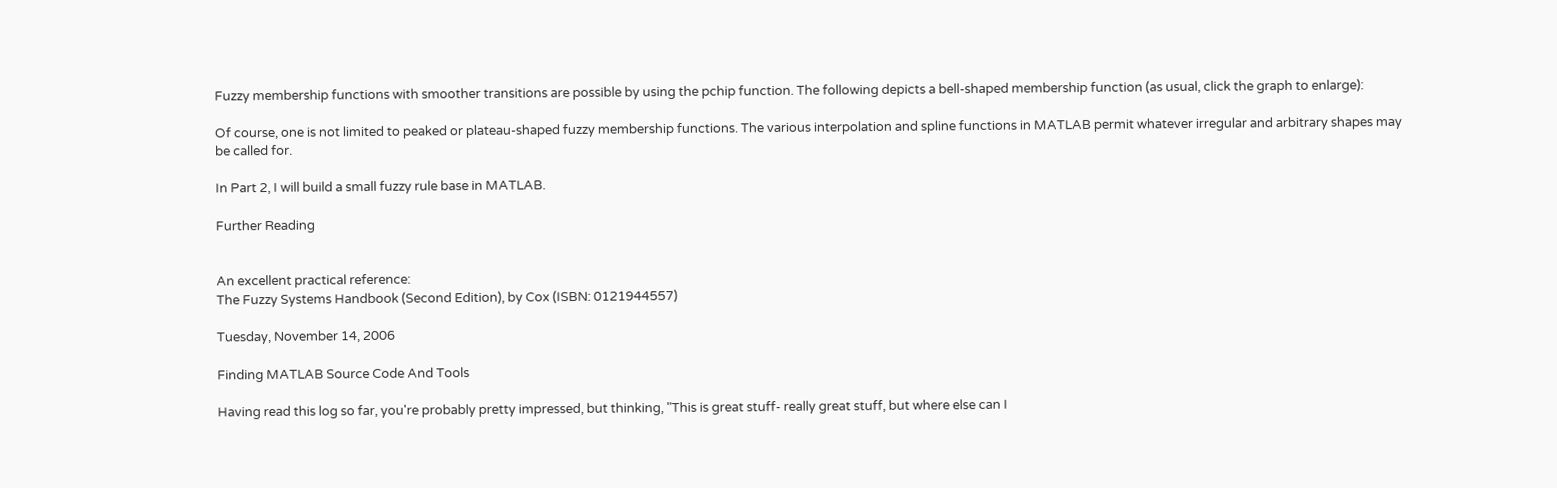Fuzzy membership functions with smoother transitions are possible by using the pchip function. The following depicts a bell-shaped membership function (as usual, click the graph to enlarge):

Of course, one is not limited to peaked or plateau-shaped fuzzy membership functions. The various interpolation and spline functions in MATLAB permit whatever irregular and arbitrary shapes may be called for.

In Part 2, I will build a small fuzzy rule base in MATLAB.

Further Reading


An excellent practical reference:
The Fuzzy Systems Handbook (Second Edition), by Cox (ISBN: 0121944557)

Tuesday, November 14, 2006

Finding MATLAB Source Code And Tools

Having read this log so far, you're probably pretty impressed, but thinking, "This is great stuff- really great stuff, but where else can I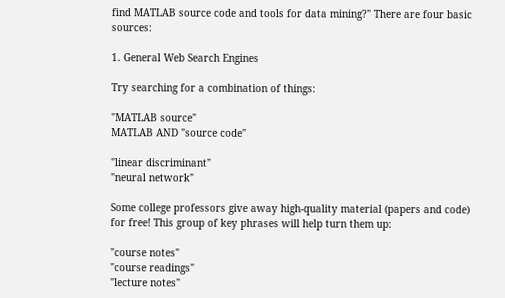find MATLAB source code and tools for data mining?" There are four basic sources:

1. General Web Search Engines

Try searching for a combination of things:

"MATLAB source"
MATLAB AND "source code"

"linear discriminant"
"neural network"

Some college professors give away high-quality material (papers and code) for free! This group of key phrases will help turn them up:

"course notes"
"course readings"
"lecture notes"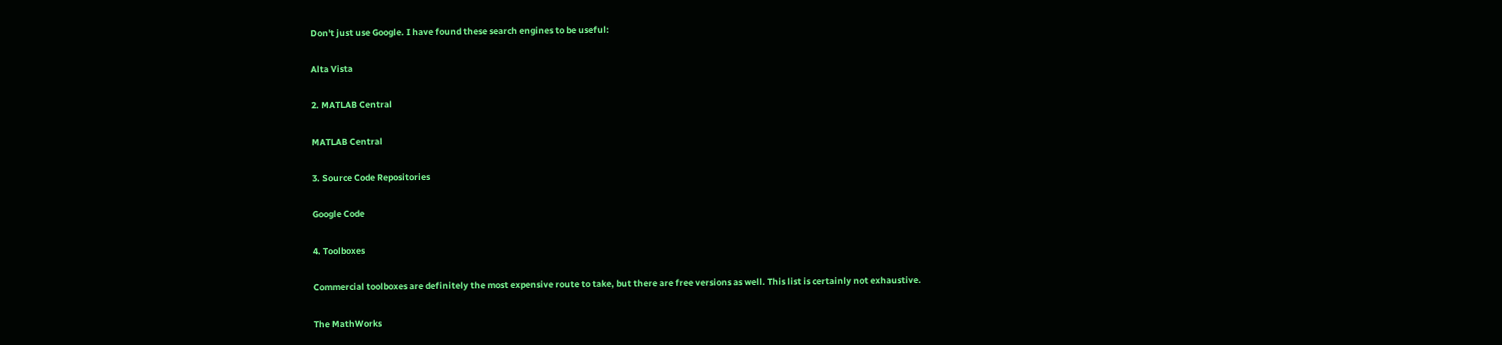Don't just use Google. I have found these search engines to be useful:

Alta Vista

2. MATLAB Central

MATLAB Central

3. Source Code Repositories

Google Code

4. Toolboxes

Commercial toolboxes are definitely the most expensive route to take, but there are free versions as well. This list is certainly not exhaustive.

The MathWorks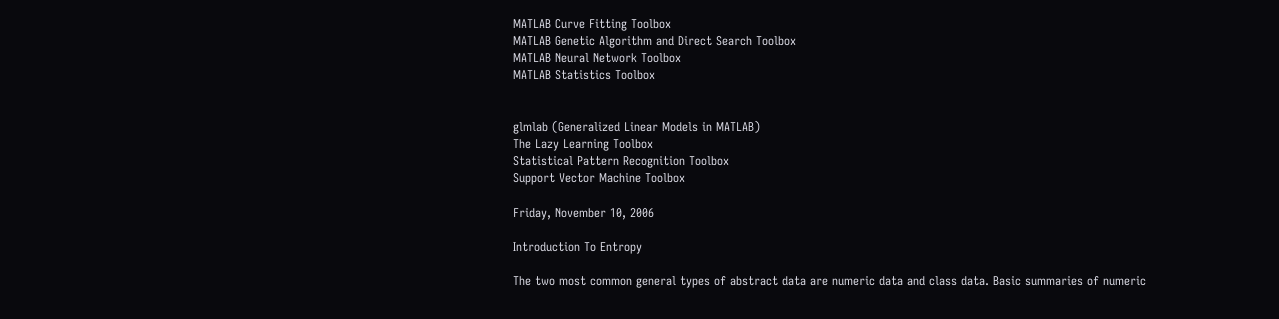MATLAB Curve Fitting Toolbox
MATLAB Genetic Algorithm and Direct Search Toolbox
MATLAB Neural Network Toolbox
MATLAB Statistics Toolbox


glmlab (Generalized Linear Models in MATLAB)
The Lazy Learning Toolbox
Statistical Pattern Recognition Toolbox
Support Vector Machine Toolbox

Friday, November 10, 2006

Introduction To Entropy

The two most common general types of abstract data are numeric data and class data. Basic summaries of numeric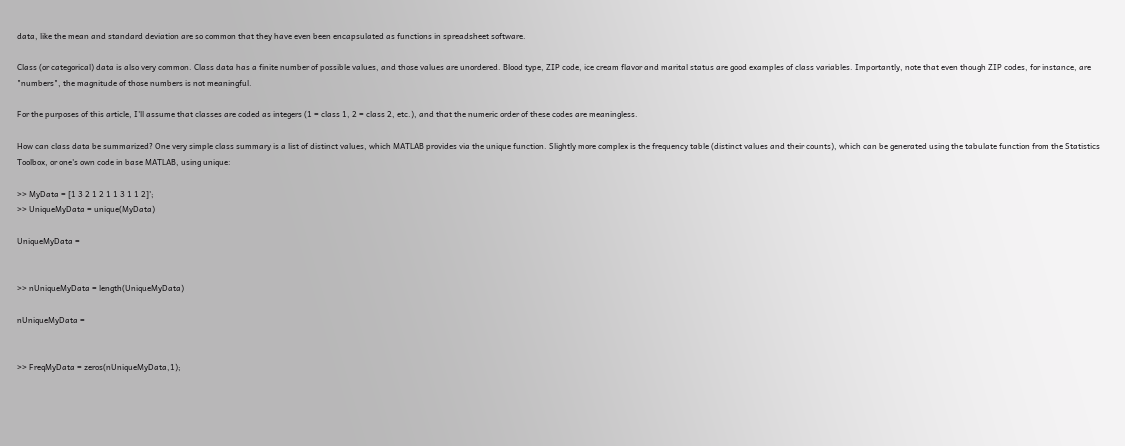data, like the mean and standard deviation are so common that they have even been encapsulated as functions in spreadsheet software.

Class (or categorical) data is also very common. Class data has a finite number of possible values, and those values are unordered. Blood type, ZIP code, ice cream flavor and marital status are good examples of class variables. Importantly, note that even though ZIP codes, for instance, are "numbers", the magnitude of those numbers is not meaningful.

For the purposes of this article, I'll assume that classes are coded as integers (1 = class 1, 2 = class 2, etc.), and that the numeric order of these codes are meaningless.

How can class data be summarized? One very simple class summary is a list of distinct values, which MATLAB provides via the unique function. Slightly more complex is the frequency table (distinct values and their counts), which can be generated using the tabulate function from the Statistics Toolbox, or one's own code in base MATLAB, using unique:

>> MyData = [1 3 2 1 2 1 1 3 1 1 2]';
>> UniqueMyData = unique(MyData)

UniqueMyData =


>> nUniqueMyData = length(UniqueMyData)

nUniqueMyData =


>> FreqMyData = zeros(nUniqueMyData,1);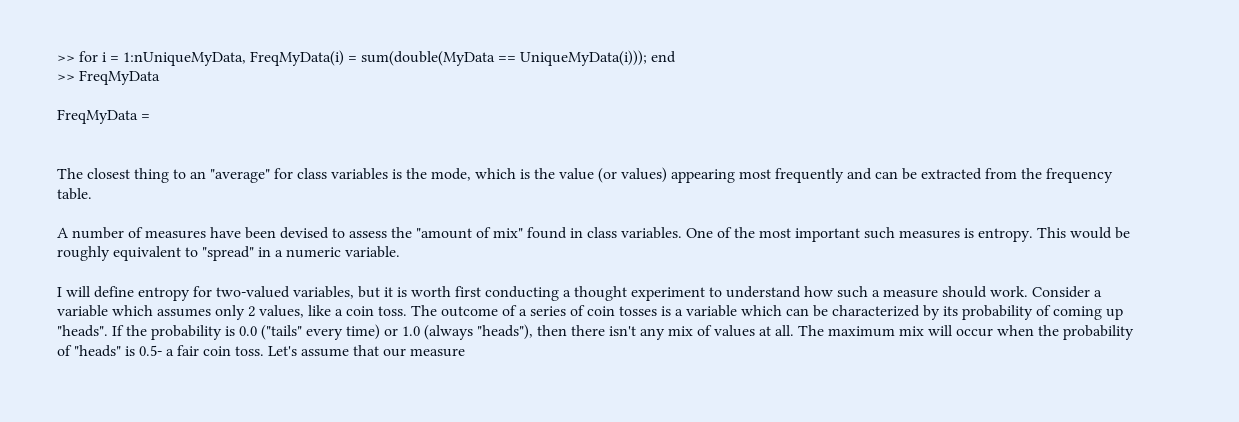>> for i = 1:nUniqueMyData, FreqMyData(i) = sum(double(MyData == UniqueMyData(i))); end
>> FreqMyData

FreqMyData =


The closest thing to an "average" for class variables is the mode, which is the value (or values) appearing most frequently and can be extracted from the frequency table.

A number of measures have been devised to assess the "amount of mix" found in class variables. One of the most important such measures is entropy. This would be roughly equivalent to "spread" in a numeric variable.

I will define entropy for two-valued variables, but it is worth first conducting a thought experiment to understand how such a measure should work. Consider a variable which assumes only 2 values, like a coin toss. The outcome of a series of coin tosses is a variable which can be characterized by its probability of coming up "heads". If the probability is 0.0 ("tails" every time) or 1.0 (always "heads"), then there isn't any mix of values at all. The maximum mix will occur when the probability of "heads" is 0.5- a fair coin toss. Let's assume that our measure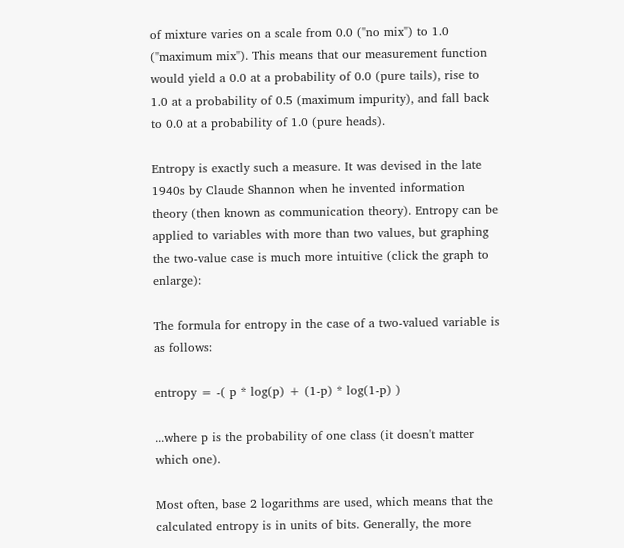of mixture varies on a scale from 0.0 ("no mix") to 1.0 ("maximum mix"). This means that our measurement function would yield a 0.0 at a probability of 0.0 (pure tails), rise to 1.0 at a probability of 0.5 (maximum impurity), and fall back to 0.0 at a probability of 1.0 (pure heads).

Entropy is exactly such a measure. It was devised in the late 1940s by Claude Shannon when he invented information theory (then known as communication theory). Entropy can be applied to variables with more than two values, but graphing the two-value case is much more intuitive (click the graph to enlarge):

The formula for entropy in the case of a two-valued variable is as follows:

entropy = -( p * log(p) + (1-p) * log(1-p) )

...where p is the probability of one class (it doesn't matter which one).

Most often, base 2 logarithms are used, which means that the calculated entropy is in units of bits. Generally, the more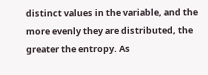distinct values in the variable, and the more evenly they are distributed, the greater the entropy. As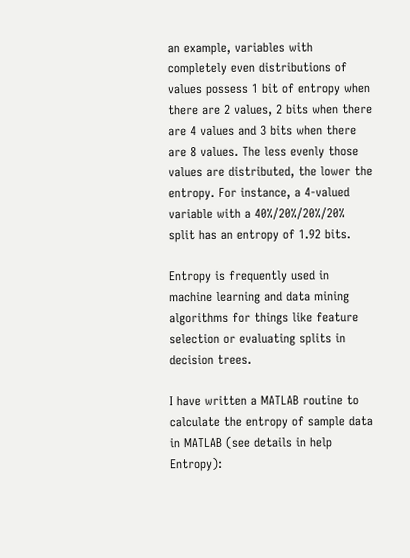an example, variables with completely even distributions of values possess 1 bit of entropy when there are 2 values, 2 bits when there are 4 values and 3 bits when there are 8 values. The less evenly those values are distributed, the lower the entropy. For instance, a 4-valued variable with a 40%/20%/20%/20% split has an entropy of 1.92 bits.

Entropy is frequently used in machine learning and data mining algorithms for things like feature selection or evaluating splits in decision trees.

I have written a MATLAB routine to calculate the entropy of sample data in MATLAB (see details in help Entropy):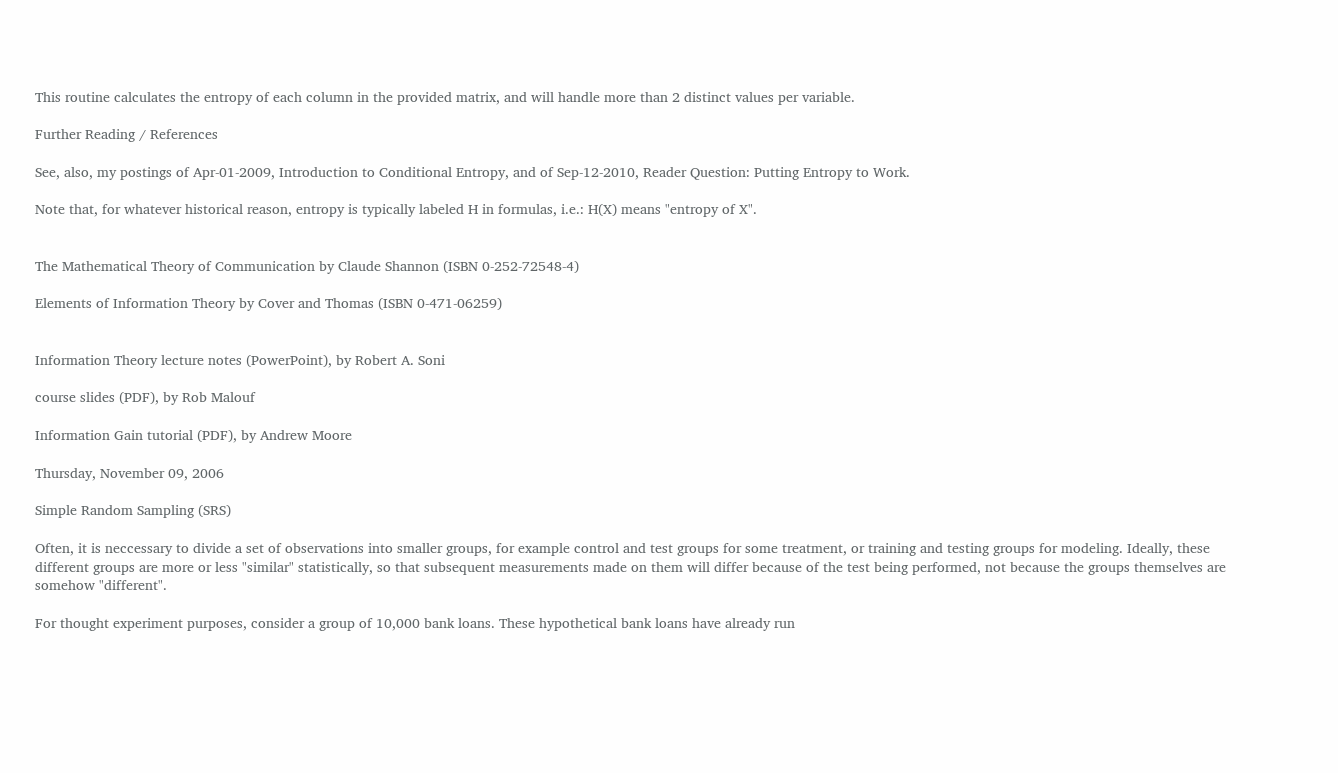This routine calculates the entropy of each column in the provided matrix, and will handle more than 2 distinct values per variable.

Further Reading / References

See, also, my postings of Apr-01-2009, Introduction to Conditional Entropy, and of Sep-12-2010, Reader Question: Putting Entropy to Work.

Note that, for whatever historical reason, entropy is typically labeled H in formulas, i.e.: H(X) means "entropy of X".


The Mathematical Theory of Communication by Claude Shannon (ISBN 0-252-72548-4)

Elements of Information Theory by Cover and Thomas (ISBN 0-471-06259)


Information Theory lecture notes (PowerPoint), by Robert A. Soni

course slides (PDF), by Rob Malouf

Information Gain tutorial (PDF), by Andrew Moore

Thursday, November 09, 2006

Simple Random Sampling (SRS)

Often, it is neccessary to divide a set of observations into smaller groups, for example control and test groups for some treatment, or training and testing groups for modeling. Ideally, these different groups are more or less "similar" statistically, so that subsequent measurements made on them will differ because of the test being performed, not because the groups themselves are somehow "different".

For thought experiment purposes, consider a group of 10,000 bank loans. These hypothetical bank loans have already run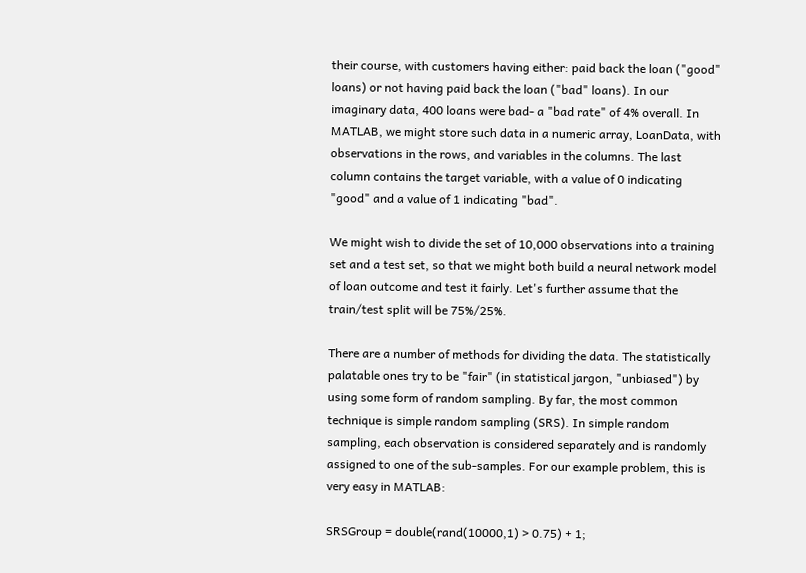their course, with customers having either: paid back the loan ("good" loans) or not having paid back the loan ("bad" loans). In our imaginary data, 400 loans were bad- a "bad rate" of 4% overall. In MATLAB, we might store such data in a numeric array, LoanData, with observations in the rows, and variables in the columns. The last column contains the target variable, with a value of 0 indicating "good" and a value of 1 indicating "bad".

We might wish to divide the set of 10,000 observations into a training set and a test set, so that we might both build a neural network model of loan outcome and test it fairly. Let's further assume that the train/test split will be 75%/25%.

There are a number of methods for dividing the data. The statistically palatable ones try to be "fair" (in statistical jargon, "unbiased") by using some form of random sampling. By far, the most common technique is simple random sampling (SRS). In simple random sampling, each observation is considered separately and is randomly assigned to one of the sub-samples. For our example problem, this is very easy in MATLAB:

SRSGroup = double(rand(10000,1) > 0.75) + 1;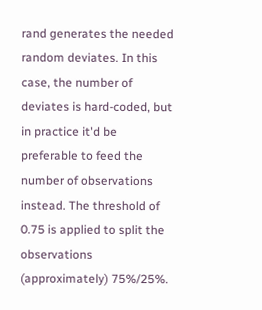rand generates the needed random deviates. In this case, the number of deviates is hard-coded, but in practice it'd be preferable to feed the number of observations instead. The threshold of 0.75 is applied to split the observations (approximately) 75%/25%.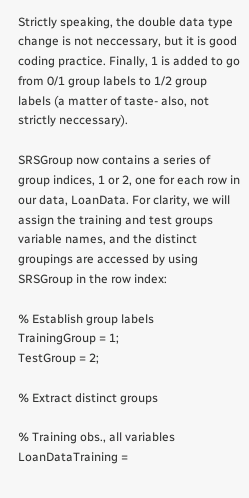Strictly speaking, the double data type change is not neccessary, but it is good coding practice. Finally, 1 is added to go from 0/1 group labels to 1/2 group labels (a matter of taste- also, not strictly neccessary).

SRSGroup now contains a series of group indices, 1 or 2, one for each row in our data, LoanData. For clarity, we will assign the training and test groups variable names, and the distinct groupings are accessed by using SRSGroup in the row index:

% Establish group labels
TrainingGroup = 1;
TestGroup = 2;

% Extract distinct groups

% Training obs., all variables
LoanDataTraining =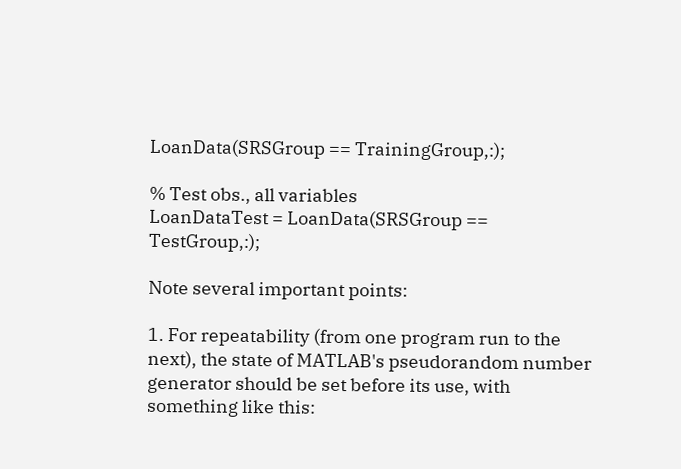LoanData(SRSGroup == TrainingGroup,:);

% Test obs., all variables
LoanDataTest = LoanData(SRSGroup == TestGroup,:);

Note several important points:

1. For repeatability (from one program run to the next), the state of MATLAB's pseudorandom number generator should be set before its use, with something like this: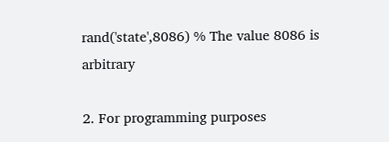rand('state',8086) % The value 8086 is arbitrary

2. For programming purposes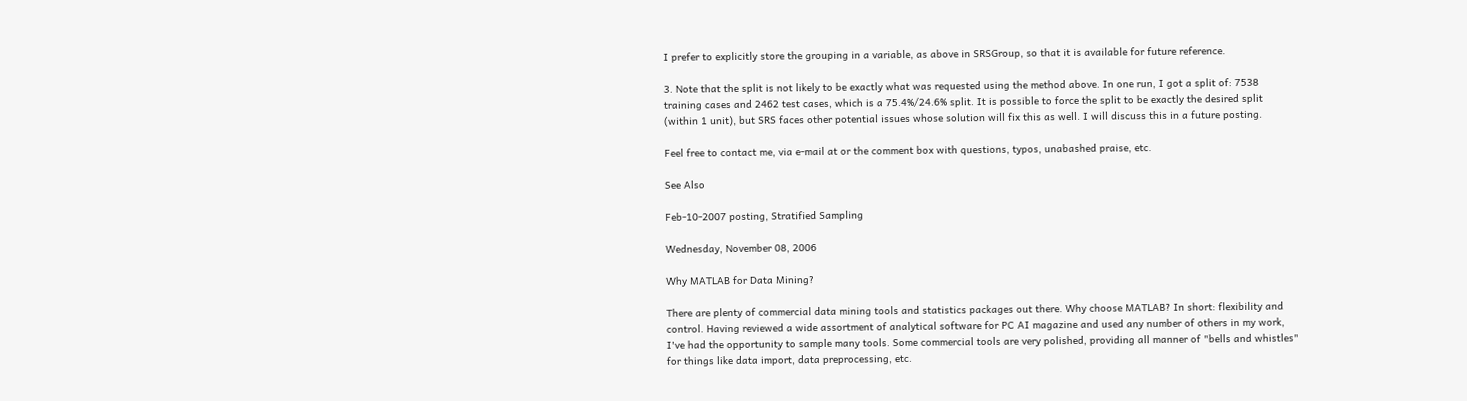I prefer to explicitly store the grouping in a variable, as above in SRSGroup, so that it is available for future reference.

3. Note that the split is not likely to be exactly what was requested using the method above. In one run, I got a split of: 7538 training cases and 2462 test cases, which is a 75.4%/24.6% split. It is possible to force the split to be exactly the desired split (within 1 unit), but SRS faces other potential issues whose solution will fix this as well. I will discuss this in a future posting.

Feel free to contact me, via e-mail at or the comment box with questions, typos, unabashed praise, etc.

See Also

Feb-10-2007 posting, Stratified Sampling

Wednesday, November 08, 2006

Why MATLAB for Data Mining?

There are plenty of commercial data mining tools and statistics packages out there. Why choose MATLAB? In short: flexibility and control. Having reviewed a wide assortment of analytical software for PC AI magazine and used any number of others in my work, I've had the opportunity to sample many tools. Some commercial tools are very polished, providing all manner of "bells and whistles" for things like data import, data preprocessing, etc.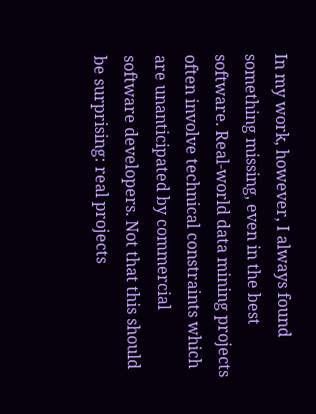In my work, however, I always found something missing, even in the best software. Real-world data mining projects often involve technical constraints which are unanticipated by commercial software developers. Not that this should be surprising: real projects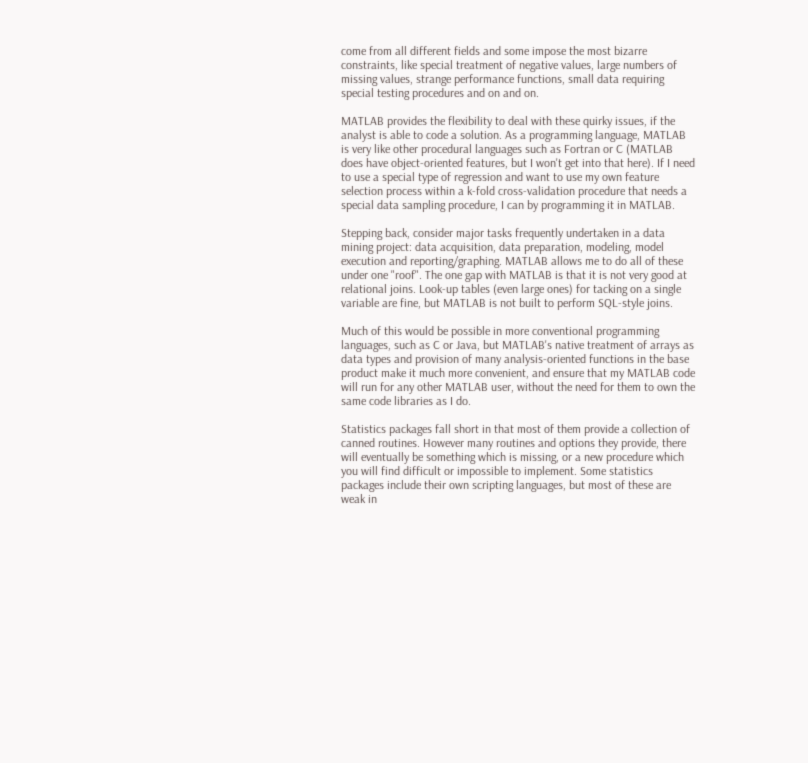come from all different fields and some impose the most bizarre constraints, like special treatment of negative values, large numbers of missing values, strange performance functions, small data requiring special testing procedures and on and on.

MATLAB provides the flexibility to deal with these quirky issues, if the analyst is able to code a solution. As a programming language, MATLAB is very like other procedural languages such as Fortran or C (MATLAB does have object-oriented features, but I won't get into that here). If I need to use a special type of regression and want to use my own feature selection process within a k-fold cross-validation procedure that needs a special data sampling procedure, I can by programming it in MATLAB.

Stepping back, consider major tasks frequently undertaken in a data mining project: data acquisition, data preparation, modeling, model execution and reporting/graphing. MATLAB allows me to do all of these under one "roof". The one gap with MATLAB is that it is not very good at relational joins. Look-up tables (even large ones) for tacking on a single variable are fine, but MATLAB is not built to perform SQL-style joins.

Much of this would be possible in more conventional programming languages, such as C or Java, but MATLAB's native treatment of arrays as data types and provision of many analysis-oriented functions in the base product make it much more convenient, and ensure that my MATLAB code will run for any other MATLAB user, without the need for them to own the same code libraries as I do.

Statistics packages fall short in that most of them provide a collection of canned routines. However many routines and options they provide, there will eventually be something which is missing, or a new procedure which you will find difficult or impossible to implement. Some statistics packages include their own scripting languages, but most of these are weak in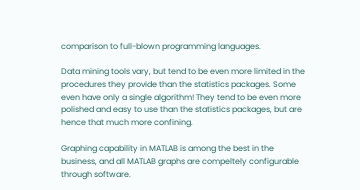comparison to full-blown programming languages.

Data mining tools vary, but tend to be even more limited in the procedures they provide than the statistics packages. Some even have only a single algorithm! They tend to be even more polished and easy to use than the statistics packages, but are hence that much more confining.

Graphing capability in MATLAB is among the best in the business, and all MATLAB graphs are compeltely configurable through software.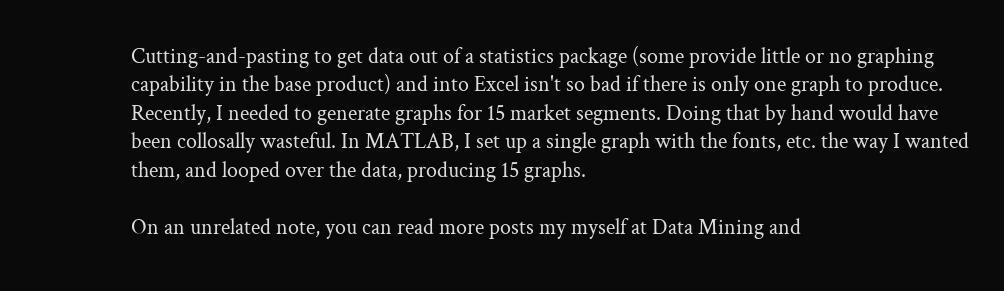Cutting-and-pasting to get data out of a statistics package (some provide little or no graphing capability in the base product) and into Excel isn't so bad if there is only one graph to produce. Recently, I needed to generate graphs for 15 market segments. Doing that by hand would have been collosally wasteful. In MATLAB, I set up a single graph with the fonts, etc. the way I wanted them, and looped over the data, producing 15 graphs.

On an unrelated note, you can read more posts my myself at Data Mining and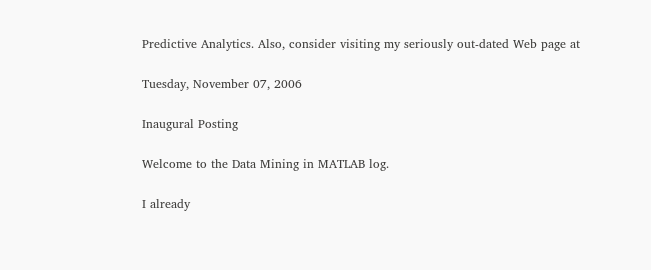Predictive Analytics. Also, consider visiting my seriously out-dated Web page at

Tuesday, November 07, 2006

Inaugural Posting

Welcome to the Data Mining in MATLAB log.

I already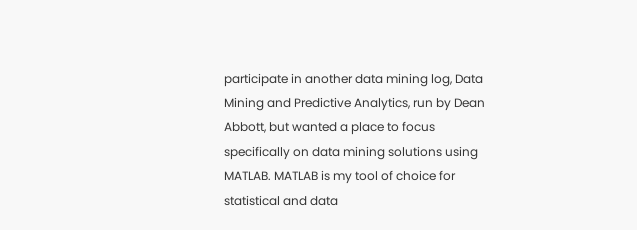participate in another data mining log, Data Mining and Predictive Analytics, run by Dean Abbott, but wanted a place to focus specifically on data mining solutions using MATLAB. MATLAB is my tool of choice for statistical and data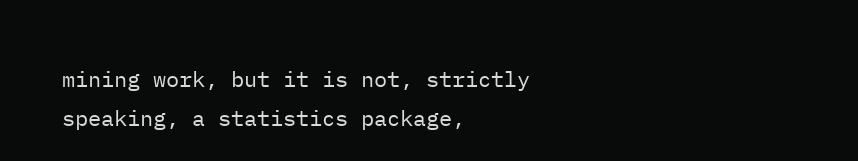mining work, but it is not, strictly speaking, a statistics package,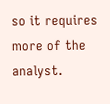so it requires more of the analyst.